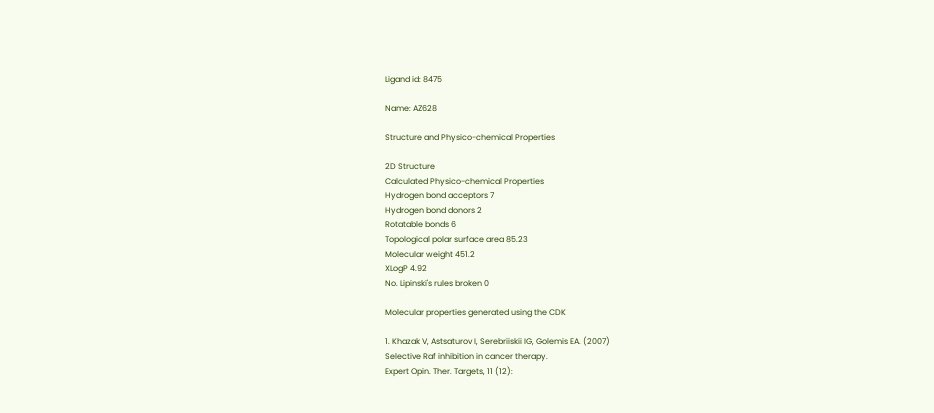Ligand id: 8475

Name: AZ628

Structure and Physico-chemical Properties

2D Structure
Calculated Physico-chemical Properties
Hydrogen bond acceptors 7
Hydrogen bond donors 2
Rotatable bonds 6
Topological polar surface area 85.23
Molecular weight 451.2
XLogP 4.92
No. Lipinski's rules broken 0

Molecular properties generated using the CDK

1. Khazak V, Astsaturov I, Serebriiskii IG, Golemis EA. (2007)
Selective Raf inhibition in cancer therapy.
Expert Opin. Ther. Targets, 11 (12):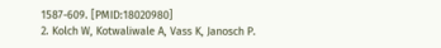1587-609. [PMID:18020980]
2. Kolch W, Kotwaliwale A, Vass K, Janosch P.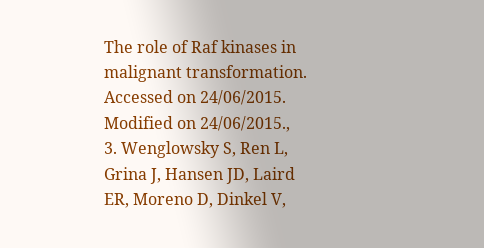The role of Raf kinases in malignant transformation.
Accessed on 24/06/2015. Modified on 24/06/2015.,
3. Wenglowsky S, Ren L, Grina J, Hansen JD, Laird ER, Moreno D, Dinkel V,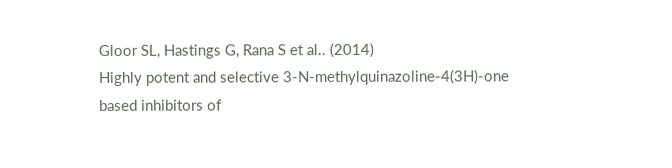Gloor SL, Hastings G, Rana S et al.. (2014)
Highly potent and selective 3-N-methylquinazoline-4(3H)-one based inhibitors of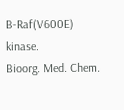B-Raf(V600E) kinase.
Bioorg. Med. Chem.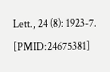Lett., 24 (8): 1923-7. [PMID:24675381]